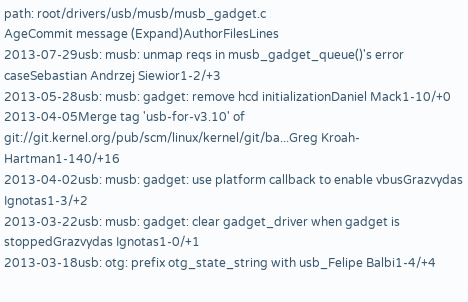path: root/drivers/usb/musb/musb_gadget.c
AgeCommit message (Expand)AuthorFilesLines
2013-07-29usb: musb: unmap reqs in musb_gadget_queue()'s error caseSebastian Andrzej Siewior1-2/+3
2013-05-28usb: musb: gadget: remove hcd initializationDaniel Mack1-10/+0
2013-04-05Merge tag 'usb-for-v3.10' of git://git.kernel.org/pub/scm/linux/kernel/git/ba...Greg Kroah-Hartman1-140/+16
2013-04-02usb: musb: gadget: use platform callback to enable vbusGrazvydas Ignotas1-3/+2
2013-03-22usb: musb: gadget: clear gadget_driver when gadget is stoppedGrazvydas Ignotas1-0/+1
2013-03-18usb: otg: prefix otg_state_string with usb_Felipe Balbi1-4/+4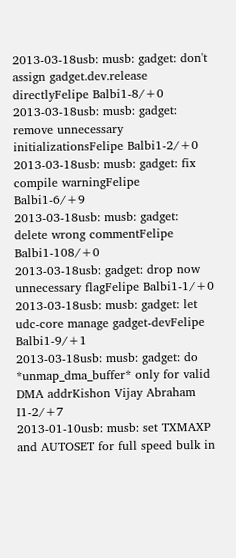2013-03-18usb: musb: gadget: don't assign gadget.dev.release directlyFelipe Balbi1-8/+0
2013-03-18usb: musb: gadget: remove unnecessary initializationsFelipe Balbi1-2/+0
2013-03-18usb: musb: gadget: fix compile warningFelipe Balbi1-6/+9
2013-03-18usb: musb: gadget: delete wrong commentFelipe Balbi1-108/+0
2013-03-18usb: gadget: drop now unnecessary flagFelipe Balbi1-1/+0
2013-03-18usb: musb: gadget: let udc-core manage gadget-devFelipe Balbi1-9/+1
2013-03-18usb: musb: gadget: do *unmap_dma_buffer* only for valid DMA addrKishon Vijay Abraham I1-2/+7
2013-01-10usb: musb: set TXMAXP and AUTOSET for full speed bulk in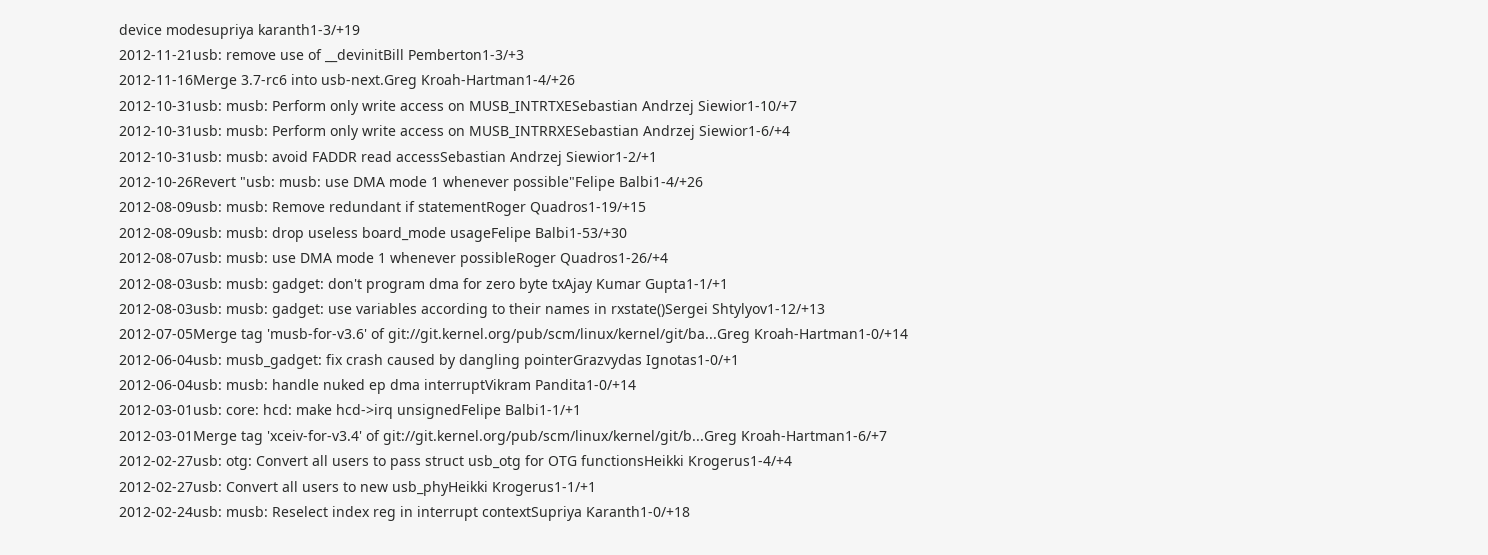device modesupriya karanth1-3/+19
2012-11-21usb: remove use of __devinitBill Pemberton1-3/+3
2012-11-16Merge 3.7-rc6 into usb-next.Greg Kroah-Hartman1-4/+26
2012-10-31usb: musb: Perform only write access on MUSB_INTRTXESebastian Andrzej Siewior1-10/+7
2012-10-31usb: musb: Perform only write access on MUSB_INTRRXESebastian Andrzej Siewior1-6/+4
2012-10-31usb: musb: avoid FADDR read accessSebastian Andrzej Siewior1-2/+1
2012-10-26Revert "usb: musb: use DMA mode 1 whenever possible"Felipe Balbi1-4/+26
2012-08-09usb: musb: Remove redundant if statementRoger Quadros1-19/+15
2012-08-09usb: musb: drop useless board_mode usageFelipe Balbi1-53/+30
2012-08-07usb: musb: use DMA mode 1 whenever possibleRoger Quadros1-26/+4
2012-08-03usb: musb: gadget: don't program dma for zero byte txAjay Kumar Gupta1-1/+1
2012-08-03usb: musb: gadget: use variables according to their names in rxstate()Sergei Shtylyov1-12/+13
2012-07-05Merge tag 'musb-for-v3.6' of git://git.kernel.org/pub/scm/linux/kernel/git/ba...Greg Kroah-Hartman1-0/+14
2012-06-04usb: musb_gadget: fix crash caused by dangling pointerGrazvydas Ignotas1-0/+1
2012-06-04usb: musb: handle nuked ep dma interruptVikram Pandita1-0/+14
2012-03-01usb: core: hcd: make hcd->irq unsignedFelipe Balbi1-1/+1
2012-03-01Merge tag 'xceiv-for-v3.4' of git://git.kernel.org/pub/scm/linux/kernel/git/b...Greg Kroah-Hartman1-6/+7
2012-02-27usb: otg: Convert all users to pass struct usb_otg for OTG functionsHeikki Krogerus1-4/+4
2012-02-27usb: Convert all users to new usb_phyHeikki Krogerus1-1/+1
2012-02-24usb: musb: Reselect index reg in interrupt contextSupriya Karanth1-0/+18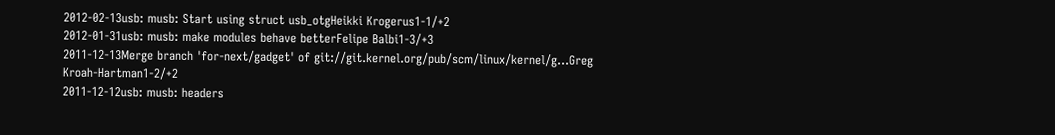2012-02-13usb: musb: Start using struct usb_otgHeikki Krogerus1-1/+2
2012-01-31usb: musb: make modules behave betterFelipe Balbi1-3/+3
2011-12-13Merge branch 'for-next/gadget' of git://git.kernel.org/pub/scm/linux/kernel/g...Greg Kroah-Hartman1-2/+2
2011-12-12usb: musb: headers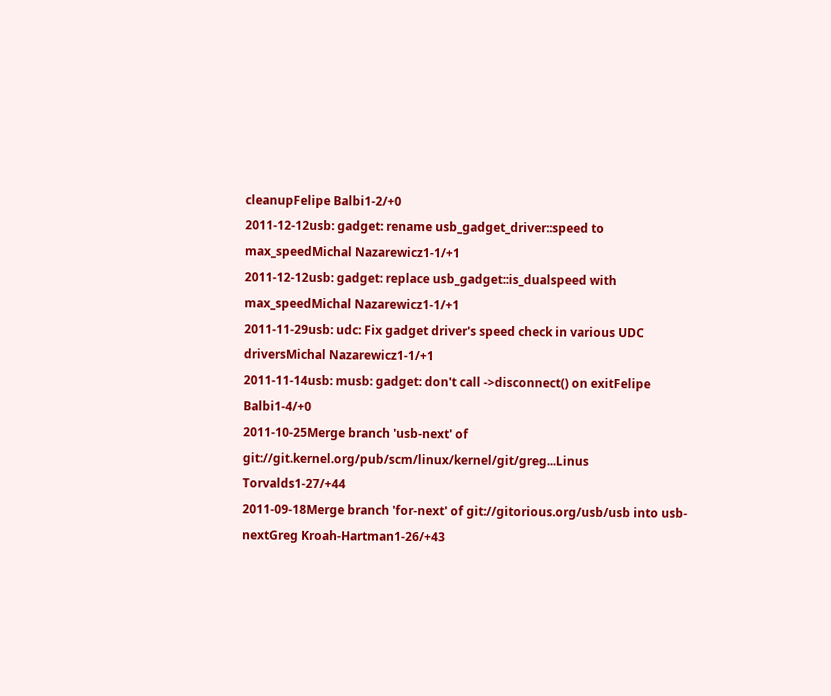cleanupFelipe Balbi1-2/+0
2011-12-12usb: gadget: rename usb_gadget_driver::speed to max_speedMichal Nazarewicz1-1/+1
2011-12-12usb: gadget: replace usb_gadget::is_dualspeed with max_speedMichal Nazarewicz1-1/+1
2011-11-29usb: udc: Fix gadget driver's speed check in various UDC driversMichal Nazarewicz1-1/+1
2011-11-14usb: musb: gadget: don't call ->disconnect() on exitFelipe Balbi1-4/+0
2011-10-25Merge branch 'usb-next' of git://git.kernel.org/pub/scm/linux/kernel/git/greg...Linus Torvalds1-27/+44
2011-09-18Merge branch 'for-next' of git://gitorious.org/usb/usb into usb-nextGreg Kroah-Hartman1-26/+43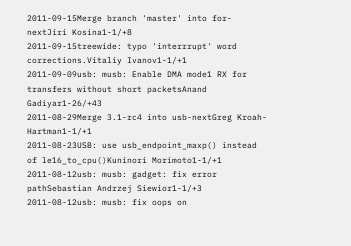2011-09-15Merge branch 'master' into for-nextJiri Kosina1-1/+8
2011-09-15treewide: typo 'interrrupt' word corrections.Vitaliy Ivanov1-1/+1
2011-09-09usb: musb: Enable DMA mode1 RX for transfers without short packetsAnand Gadiyar1-26/+43
2011-08-29Merge 3.1-rc4 into usb-nextGreg Kroah-Hartman1-1/+1
2011-08-23USB: use usb_endpoint_maxp() instead of le16_to_cpu()Kuninori Morimoto1-1/+1
2011-08-12usb: musb: gadget: fix error pathSebastian Andrzej Siewior1-1/+3
2011-08-12usb: musb: fix oops on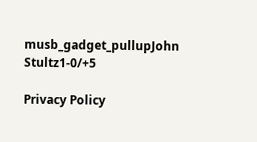musb_gadget_pullupJohn Stultz1-0/+5

Privacy Policy